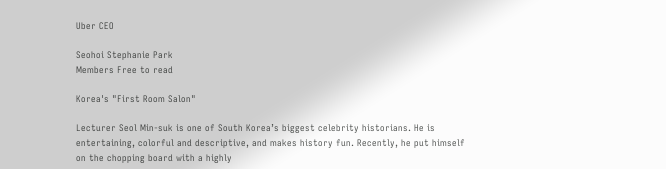Uber CEO

Seohoi Stephanie Park
Members Free to read

Korea's "First Room Salon"

Lecturer Seol Min-suk is one of South Korea’s biggest celebrity historians. He is entertaining, colorful and descriptive, and makes history fun. Recently, he put himself on the chopping board with a highly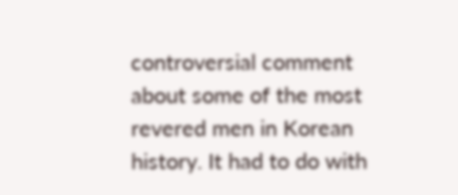controversial comment about some of the most revered men in Korean history. It had to do with